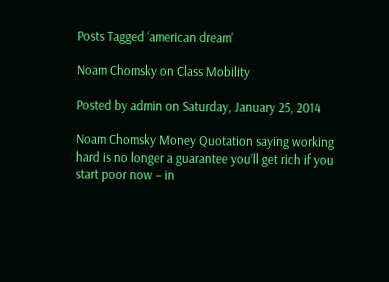Posts Tagged ‘american dream’

Noam Chomsky on Class Mobility

Posted by admin on Saturday, January 25, 2014

Noam Chomsky Money Quotation saying working hard is no longer a guarantee you’ll get rich if you start poor now – in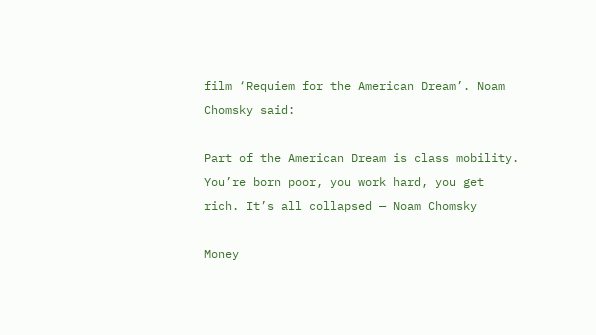film ‘Requiem for the American Dream’. Noam Chomsky said:

Part of the American Dream is class mobility. You’re born poor, you work hard, you get rich. It’s all collapsed — Noam Chomsky

Money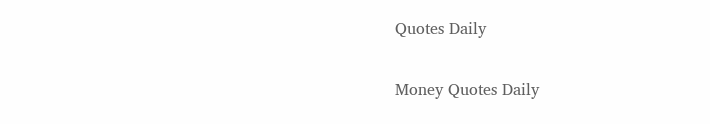Quotes Daily

Money Quotes Daily